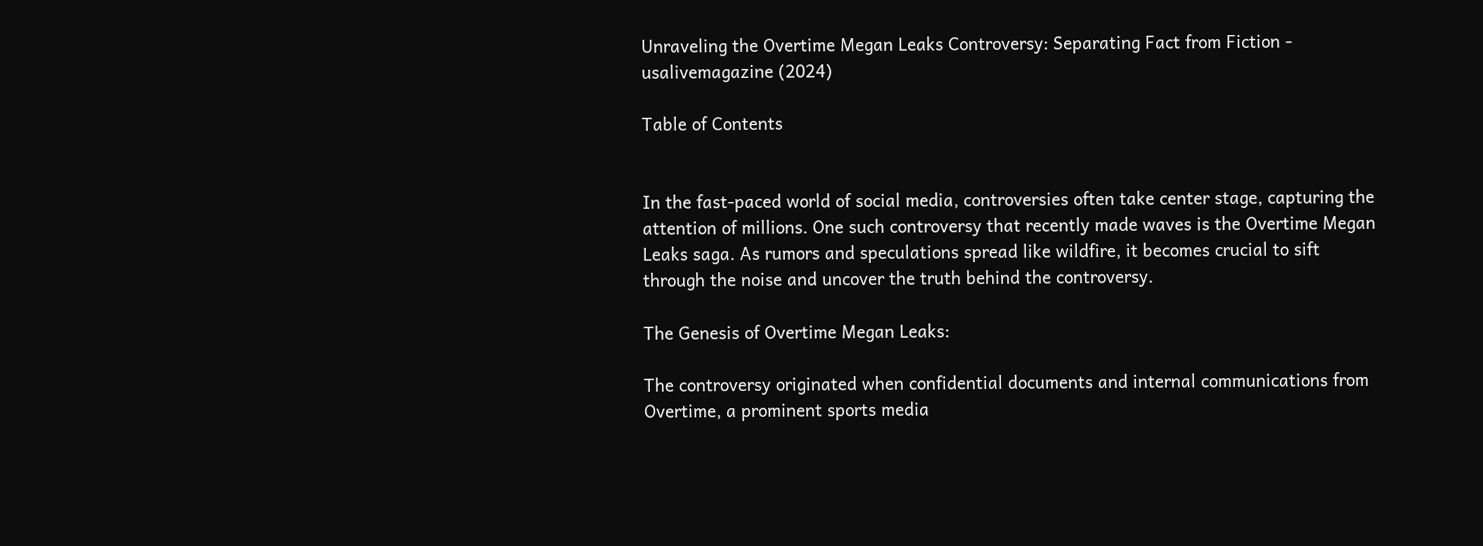Unraveling the Overtime Megan Leaks Controversy: Separating Fact from Fiction - usalivemagazine (2024)

Table of Contents


In the fast-paced world of social media, controversies often take center stage, capturing the attention of millions. One such controversy that recently made waves is the Overtime Megan Leaks saga. As rumors and speculations spread like wildfire, it becomes crucial to sift through the noise and uncover the truth behind the controversy.

The Genesis of Overtime Megan Leaks:

The controversy originated when confidential documents and internal communications from Overtime, a prominent sports media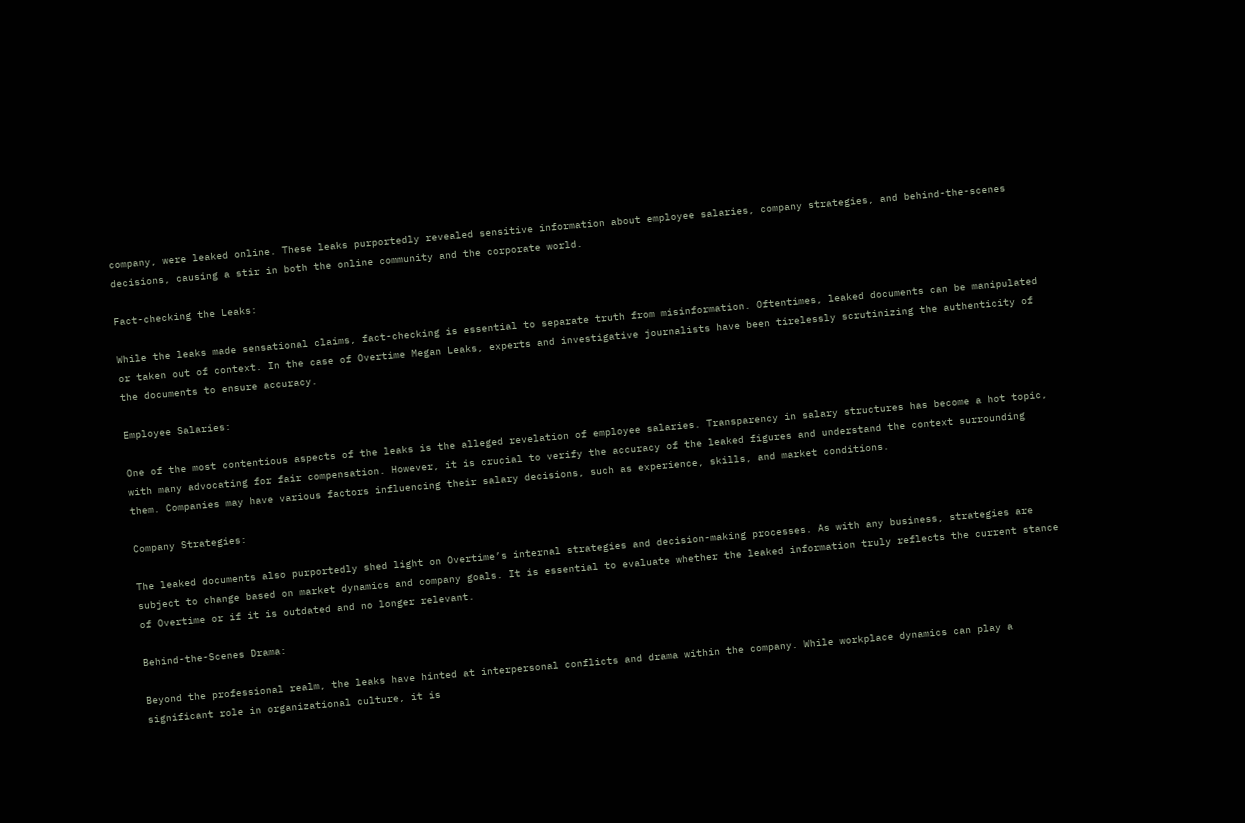company, were leaked online. These leaks purportedly revealed sensitive information about employee salaries, company strategies, and behind-the-scenes decisions, causing a stir in both the online community and the corporate world.

Fact-checking the Leaks:

While the leaks made sensational claims, fact-checking is essential to separate truth from misinformation. Oftentimes, leaked documents can be manipulated or taken out of context. In the case of Overtime Megan Leaks, experts and investigative journalists have been tirelessly scrutinizing the authenticity of the documents to ensure accuracy.

Employee Salaries:

One of the most contentious aspects of the leaks is the alleged revelation of employee salaries. Transparency in salary structures has become a hot topic, with many advocating for fair compensation. However, it is crucial to verify the accuracy of the leaked figures and understand the context surrounding them. Companies may have various factors influencing their salary decisions, such as experience, skills, and market conditions.

Company Strategies:

The leaked documents also purportedly shed light on Overtime’s internal strategies and decision-making processes. As with any business, strategies are subject to change based on market dynamics and company goals. It is essential to evaluate whether the leaked information truly reflects the current stance of Overtime or if it is outdated and no longer relevant.

Behind-the-Scenes Drama:

Beyond the professional realm, the leaks have hinted at interpersonal conflicts and drama within the company. While workplace dynamics can play a significant role in organizational culture, it is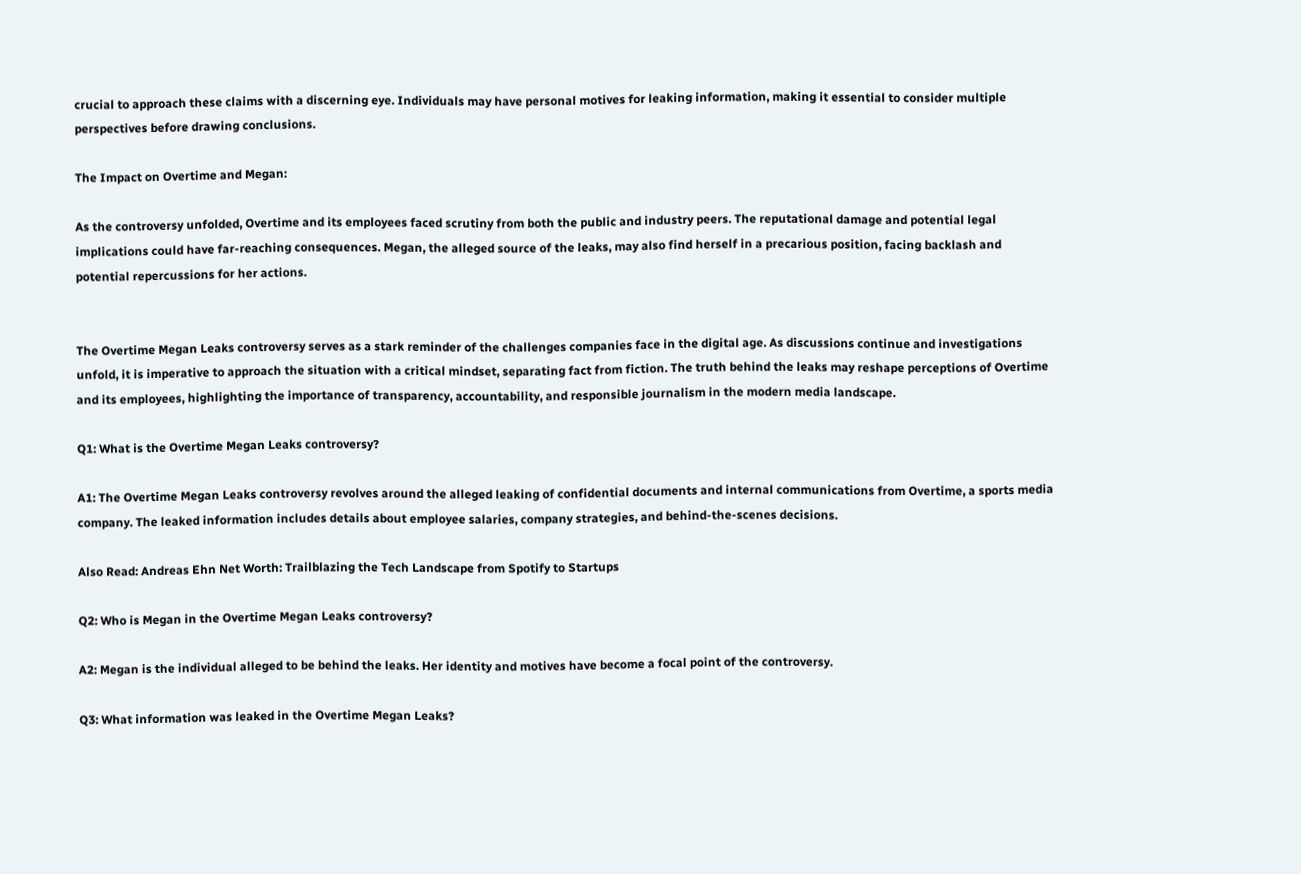crucial to approach these claims with a discerning eye. Individuals may have personal motives for leaking information, making it essential to consider multiple perspectives before drawing conclusions.

The Impact on Overtime and Megan:

As the controversy unfolded, Overtime and its employees faced scrutiny from both the public and industry peers. The reputational damage and potential legal implications could have far-reaching consequences. Megan, the alleged source of the leaks, may also find herself in a precarious position, facing backlash and potential repercussions for her actions.


The Overtime Megan Leaks controversy serves as a stark reminder of the challenges companies face in the digital age. As discussions continue and investigations unfold, it is imperative to approach the situation with a critical mindset, separating fact from fiction. The truth behind the leaks may reshape perceptions of Overtime and its employees, highlighting the importance of transparency, accountability, and responsible journalism in the modern media landscape.

Q1: What is the Overtime Megan Leaks controversy?

A1: The Overtime Megan Leaks controversy revolves around the alleged leaking of confidential documents and internal communications from Overtime, a sports media company. The leaked information includes details about employee salaries, company strategies, and behind-the-scenes decisions.

Also Read: Andreas Ehn Net Worth: Trailblazing the Tech Landscape from Spotify to Startups

Q2: Who is Megan in the Overtime Megan Leaks controversy?

A2: Megan is the individual alleged to be behind the leaks. Her identity and motives have become a focal point of the controversy.

Q3: What information was leaked in the Overtime Megan Leaks?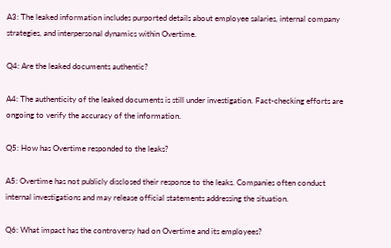A3: The leaked information includes purported details about employee salaries, internal company strategies, and interpersonal dynamics within Overtime.

Q4: Are the leaked documents authentic?

A4: The authenticity of the leaked documents is still under investigation. Fact-checking efforts are ongoing to verify the accuracy of the information.

Q5: How has Overtime responded to the leaks?

A5: Overtime has not publicly disclosed their response to the leaks. Companies often conduct internal investigations and may release official statements addressing the situation.

Q6: What impact has the controversy had on Overtime and its employees?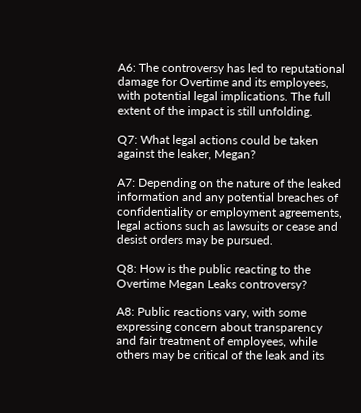A6: The controversy has led to reputational damage for Overtime and its employees, with potential legal implications. The full extent of the impact is still unfolding.

Q7: What legal actions could be taken against the leaker, Megan?

A7: Depending on the nature of the leaked information and any potential breaches of confidentiality or employment agreements, legal actions such as lawsuits or cease and desist orders may be pursued.

Q8: How is the public reacting to the Overtime Megan Leaks controversy?

A8: Public reactions vary, with some expressing concern about transparency and fair treatment of employees, while others may be critical of the leak and its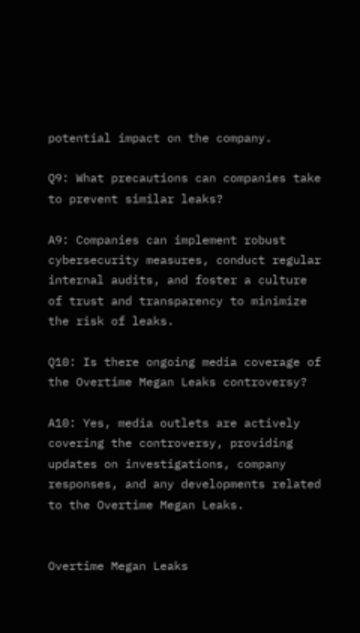potential impact on the company.

Q9: What precautions can companies take to prevent similar leaks?

A9: Companies can implement robust cybersecurity measures, conduct regular internal audits, and foster a culture of trust and transparency to minimize the risk of leaks.

Q10: Is there ongoing media coverage of the Overtime Megan Leaks controversy?

A10: Yes, media outlets are actively covering the controversy, providing updates on investigations, company responses, and any developments related to the Overtime Megan Leaks.


Overtime Megan Leaks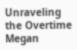Unraveling the Overtime Megan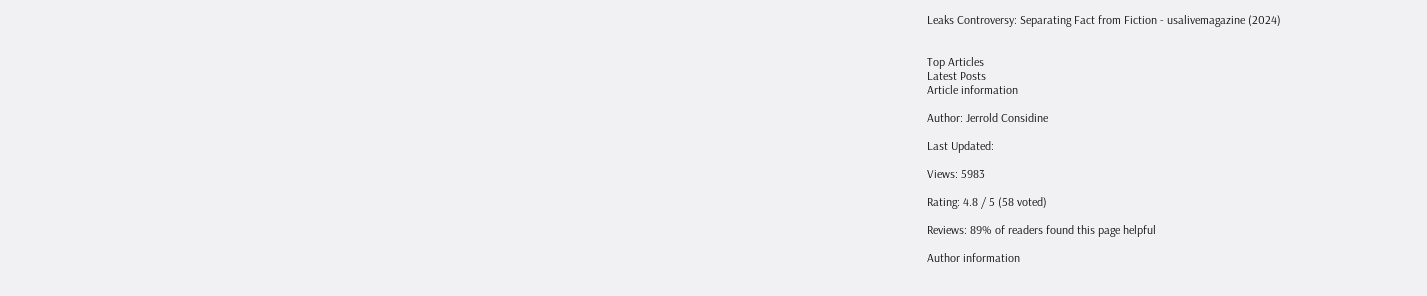Leaks Controversy: Separating Fact from Fiction - usalivemagazine (2024)


Top Articles
Latest Posts
Article information

Author: Jerrold Considine

Last Updated:

Views: 5983

Rating: 4.8 / 5 (58 voted)

Reviews: 89% of readers found this page helpful

Author information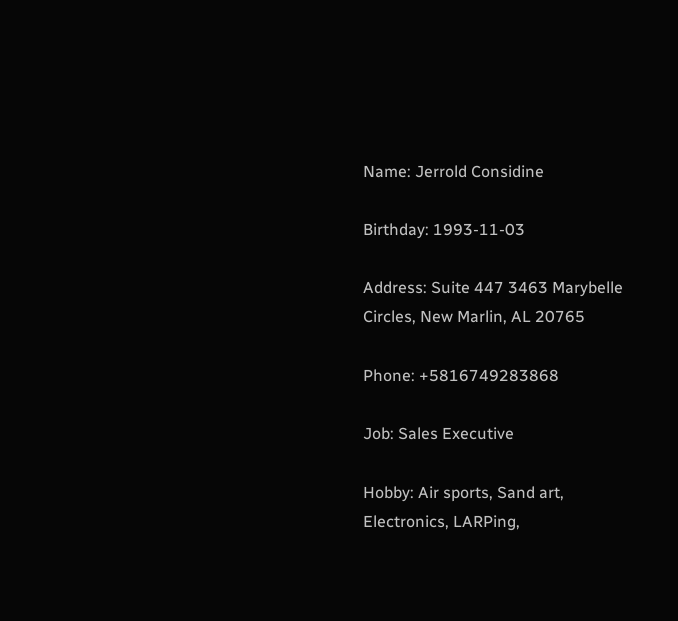Name: Jerrold Considine

Birthday: 1993-11-03

Address: Suite 447 3463 Marybelle Circles, New Marlin, AL 20765

Phone: +5816749283868

Job: Sales Executive

Hobby: Air sports, Sand art, Electronics, LARPing,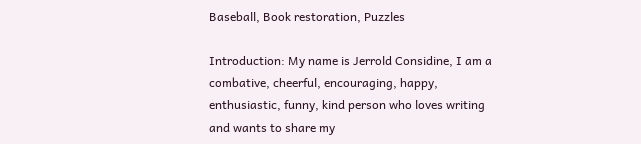Baseball, Book restoration, Puzzles

Introduction: My name is Jerrold Considine, I am a combative, cheerful, encouraging, happy, enthusiastic, funny, kind person who loves writing and wants to share my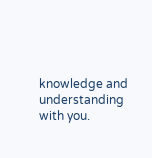knowledge and understanding with you.